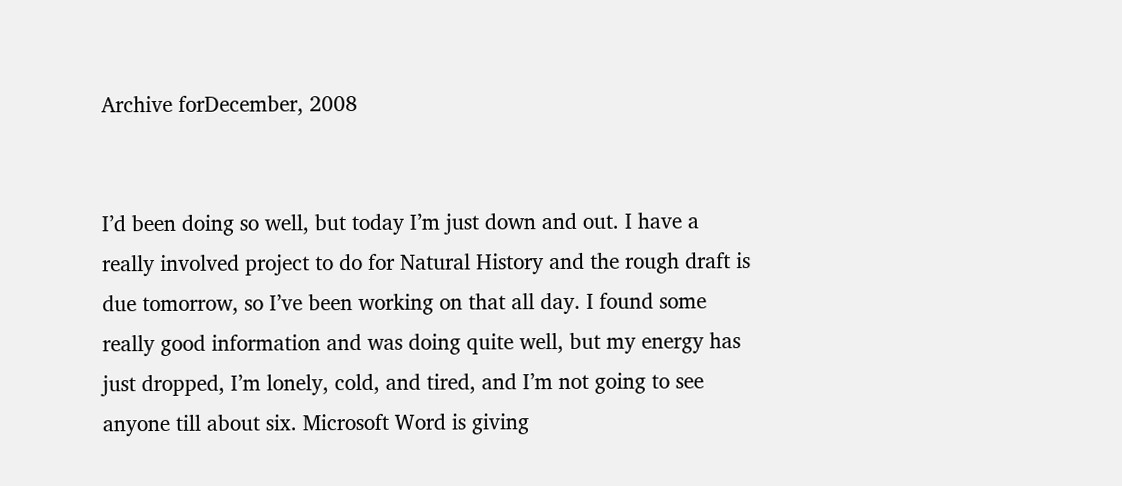Archive forDecember, 2008


I’d been doing so well, but today I’m just down and out. I have a really involved project to do for Natural History and the rough draft is due tomorrow, so I’ve been working on that all day. I found some really good information and was doing quite well, but my energy has just dropped, I’m lonely, cold, and tired, and I’m not going to see anyone till about six. Microsoft Word is giving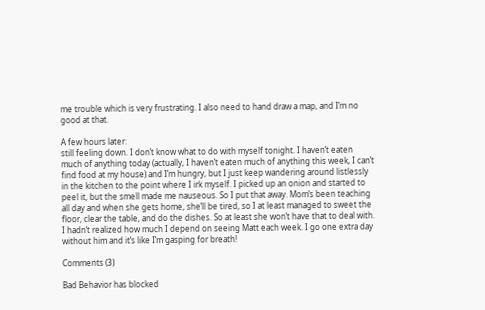me trouble which is very frustrating. I also need to hand draw a map, and I’m no good at that.

A few hours later:
still feeling down. I don’t know what to do with myself tonight. I haven’t eaten much of anything today (actually, I haven’t eaten much of anything this week, I can’t find food at my house) and I’m hungry, but I just keep wandering around listlessly in the kitchen to the point where I irk myself. I picked up an onion and started to peel it, but the smell made me nauseous. So I put that away. Mom’s been teaching all day and when she gets home, she’ll be tired, so I at least managed to sweet the floor, clear the table, and do the dishes. So at least she won’t have that to deal with.
I hadn’t realized how much I depend on seeing Matt each week. I go one extra day without him and it’s like I’m gasping for breath!

Comments (3)

Bad Behavior has blocked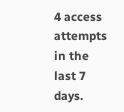4 access attempts in the last 7 days.